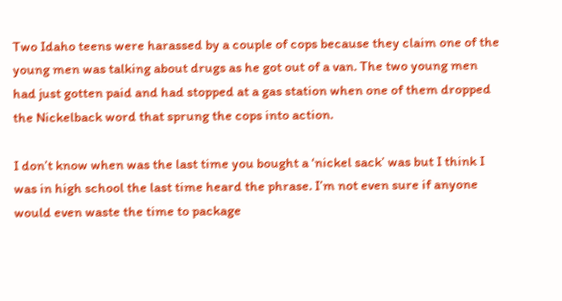Two Idaho teens were harassed by a couple of cops because they claim one of the young men was talking about drugs as he got out of a van. The two young men had just gotten paid and had stopped at a gas station when one of them dropped the Nickelback word that sprung the cops into action.

I don’t know when was the last time you bought a ‘nickel sack’ was but I think I was in high school the last time heard the phrase. I’m not even sure if anyone would even waste the time to package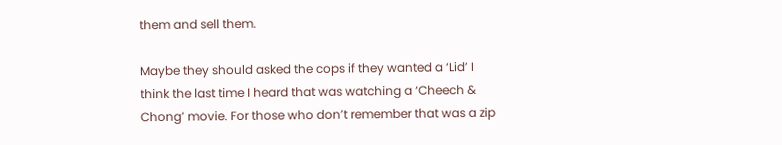them and sell them.

Maybe they should asked the cops if they wanted a ‘Lid’ I think the last time I heard that was watching a ‘Cheech & Chong’ movie. For those who don’t remember that was a zip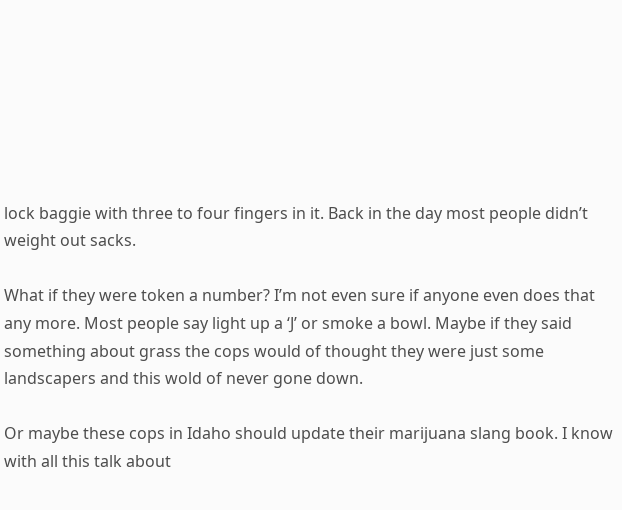lock baggie with three to four fingers in it. Back in the day most people didn’t weight out sacks.

What if they were token a number? I’m not even sure if anyone even does that any more. Most people say light up a ‘J’ or smoke a bowl. Maybe if they said something about grass the cops would of thought they were just some landscapers and this wold of never gone down.

Or maybe these cops in Idaho should update their marijuana slang book. I know with all this talk about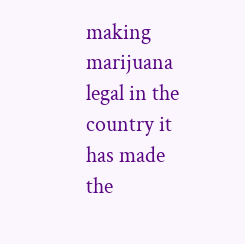making marijuana legal in the country it has made the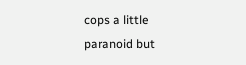cops a little paranoid but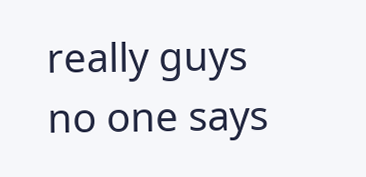really guys no one says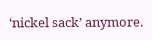‘nickel sack’ anymore.